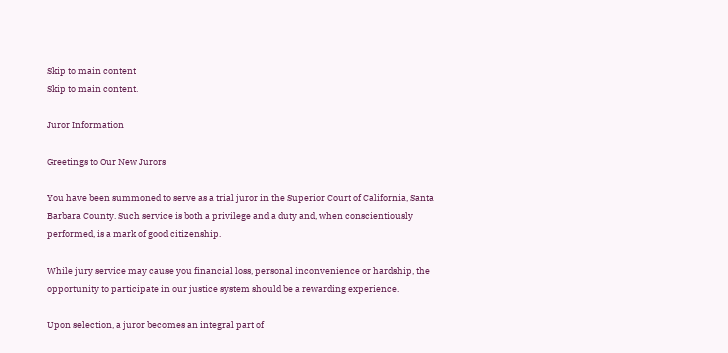Skip to main content
Skip to main content.

Juror Information

Greetings to Our New Jurors

You have been summoned to serve as a trial juror in the Superior Court of California, Santa Barbara County. Such service is both a privilege and a duty and, when conscientiously performed, is a mark of good citizenship.

While jury service may cause you financial loss, personal inconvenience or hardship, the opportunity to participate in our justice system should be a rewarding experience.

Upon selection, a juror becomes an integral part of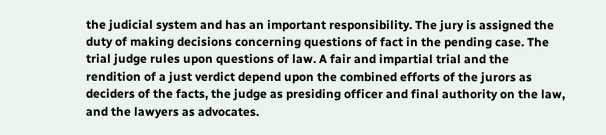the judicial system and has an important responsibility. The jury is assigned the duty of making decisions concerning questions of fact in the pending case. The trial judge rules upon questions of law. A fair and impartial trial and the rendition of a just verdict depend upon the combined efforts of the jurors as deciders of the facts, the judge as presiding officer and final authority on the law, and the lawyers as advocates.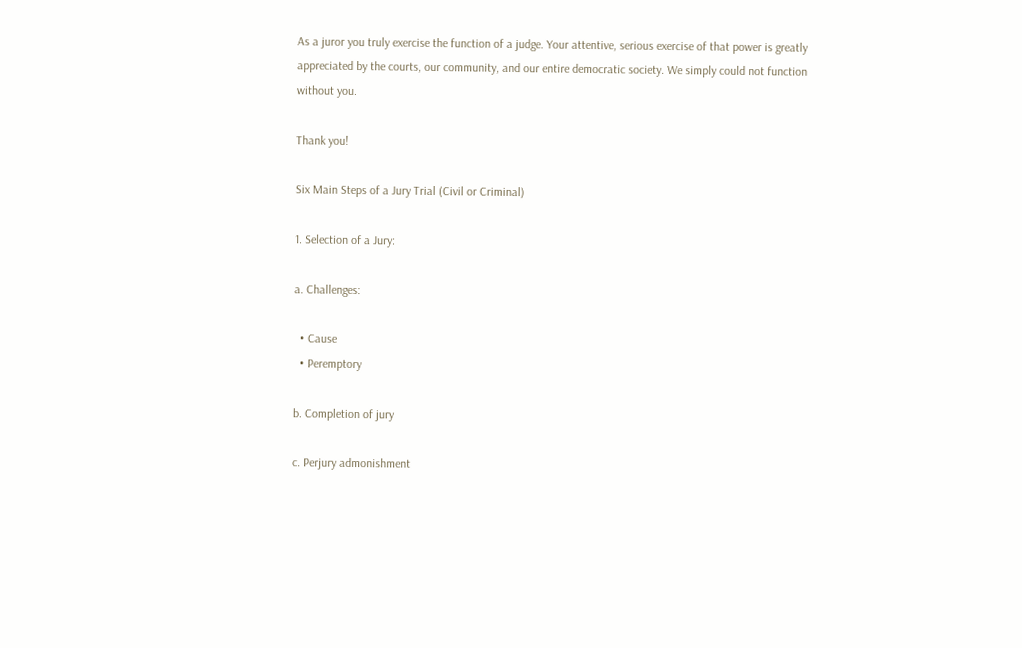As a juror you truly exercise the function of a judge. Your attentive, serious exercise of that power is greatly appreciated by the courts, our community, and our entire democratic society. We simply could not function without you.

Thank you!

Six Main Steps of a Jury Trial (Civil or Criminal)

1. Selection of a Jury:

a. Challenges:

  • Cause
  • Peremptory

b. Completion of jury

c. Perjury admonishment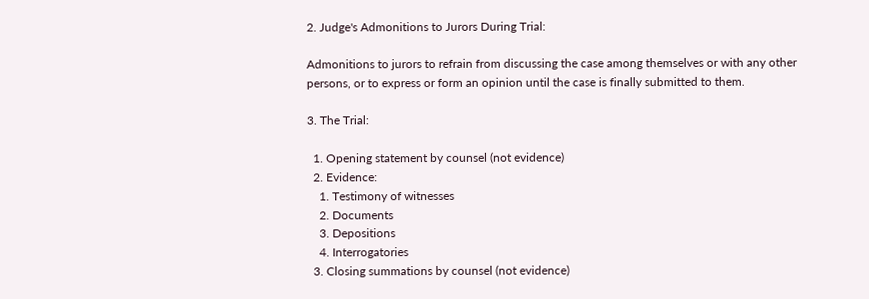2. Judge's Admonitions to Jurors During Trial:

Admonitions to jurors to refrain from discussing the case among themselves or with any other persons, or to express or form an opinion until the case is finally submitted to them.

3. The Trial:

  1. Opening statement by counsel (not evidence)
  2. Evidence:
    1. Testimony of witnesses
    2. Documents
    3. Depositions
    4. Interrogatories
  3. Closing summations by counsel (not evidence)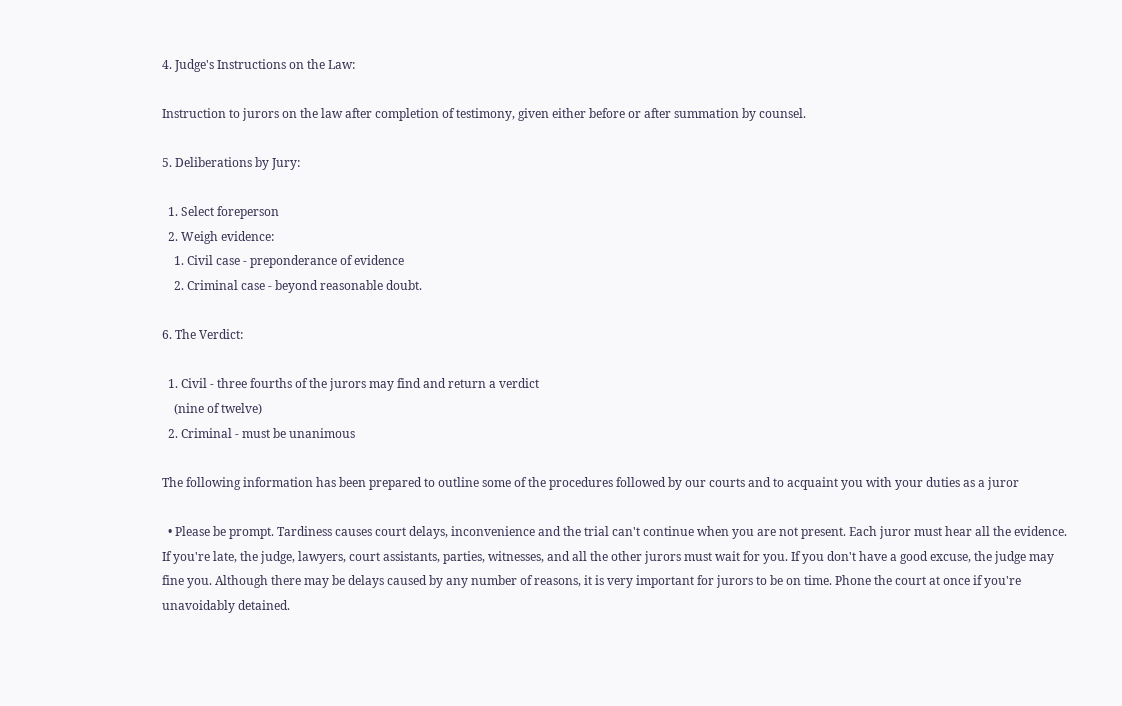4. Judge's Instructions on the Law:

Instruction to jurors on the law after completion of testimony, given either before or after summation by counsel.

5. Deliberations by Jury:

  1. Select foreperson
  2. Weigh evidence:
    1. Civil case - preponderance of evidence
    2. Criminal case - beyond reasonable doubt.

6. The Verdict:

  1. Civil - three fourths of the jurors may find and return a verdict
    (nine of twelve)
  2. Criminal - must be unanimous

The following information has been prepared to outline some of the procedures followed by our courts and to acquaint you with your duties as a juror

  • Please be prompt. Tardiness causes court delays, inconvenience and the trial can't continue when you are not present. Each juror must hear all the evidence. If you're late, the judge, lawyers, court assistants, parties, witnesses, and all the other jurors must wait for you. If you don't have a good excuse, the judge may fine you. Although there may be delays caused by any number of reasons, it is very important for jurors to be on time. Phone the court at once if you're unavoidably detained.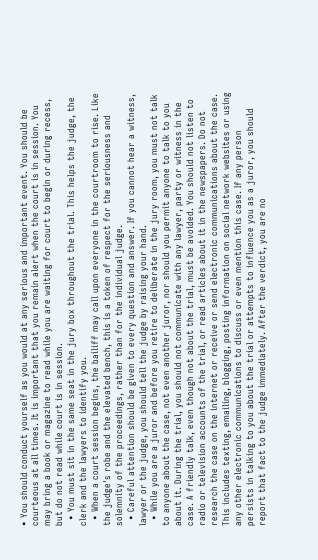• You should conduct yourself as you would at any serious and important event. You should be courteous at all times. It is important that you remain alert when the court is in session. You may bring a book or magazine to read while you are waiting for court to begin or during recess, but do not read while court is in session.
  • You must sit in the same seat in the jury box throughout the trial. This helps the judge, the clerk and the lawyers to identify you.
  • When a court session begins, the bailiff may call upon everyone in the courtroom to rise. Like the judge's robe and the elevated bench, this is a token of respect for the seriousness and solemnity of the proceedings, rather than for the individual judge.
  • Careful attention should be given to every question and answer. If you cannot hear a witness, lawyer or the judge, you should tell the judge by raising your hand.
  • While you are a juror and before you retire to deliberate in the jury room, you must not talk to anyone about the case, not even another juror, nor should you permit anyone to talk to you about it. During the trial, you should not communicate with any lawyer, party or witness in the case. A friendly talk, even though not about the trial, must be avoided. You should not listen to radio or television accounts of the trial, or read articles about it in the newspapers. Do not research the case on the internet or receive or send electronic communications about the case. This includes texting, emailing, blogging, posting information on social network websites or using any other electronic communications to discuss or even mention this case. If any person persists in talking to you about the trial or attempts to influence you as a juror, you should report that fact to the judge immediately. After the verdict, you are no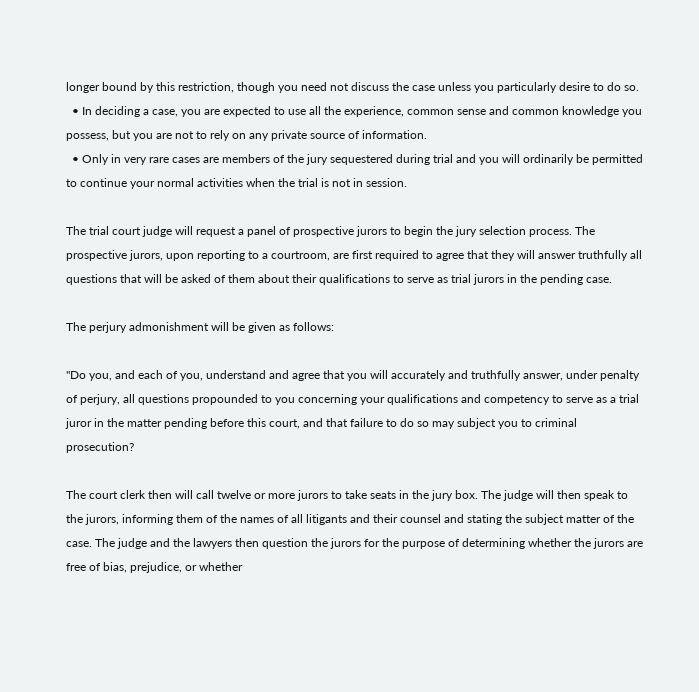longer bound by this restriction, though you need not discuss the case unless you particularly desire to do so.
  • In deciding a case, you are expected to use all the experience, common sense and common knowledge you possess, but you are not to rely on any private source of information.
  • Only in very rare cases are members of the jury sequestered during trial and you will ordinarily be permitted to continue your normal activities when the trial is not in session.

The trial court judge will request a panel of prospective jurors to begin the jury selection process. The prospective jurors, upon reporting to a courtroom, are first required to agree that they will answer truthfully all questions that will be asked of them about their qualifications to serve as trial jurors in the pending case.

The perjury admonishment will be given as follows:

"Do you, and each of you, understand and agree that you will accurately and truthfully answer, under penalty of perjury, all questions propounded to you concerning your qualifications and competency to serve as a trial juror in the matter pending before this court, and that failure to do so may subject you to criminal prosecution?

The court clerk then will call twelve or more jurors to take seats in the jury box. The judge will then speak to the jurors, informing them of the names of all litigants and their counsel and stating the subject matter of the case. The judge and the lawyers then question the jurors for the purpose of determining whether the jurors are free of bias, prejudice, or whether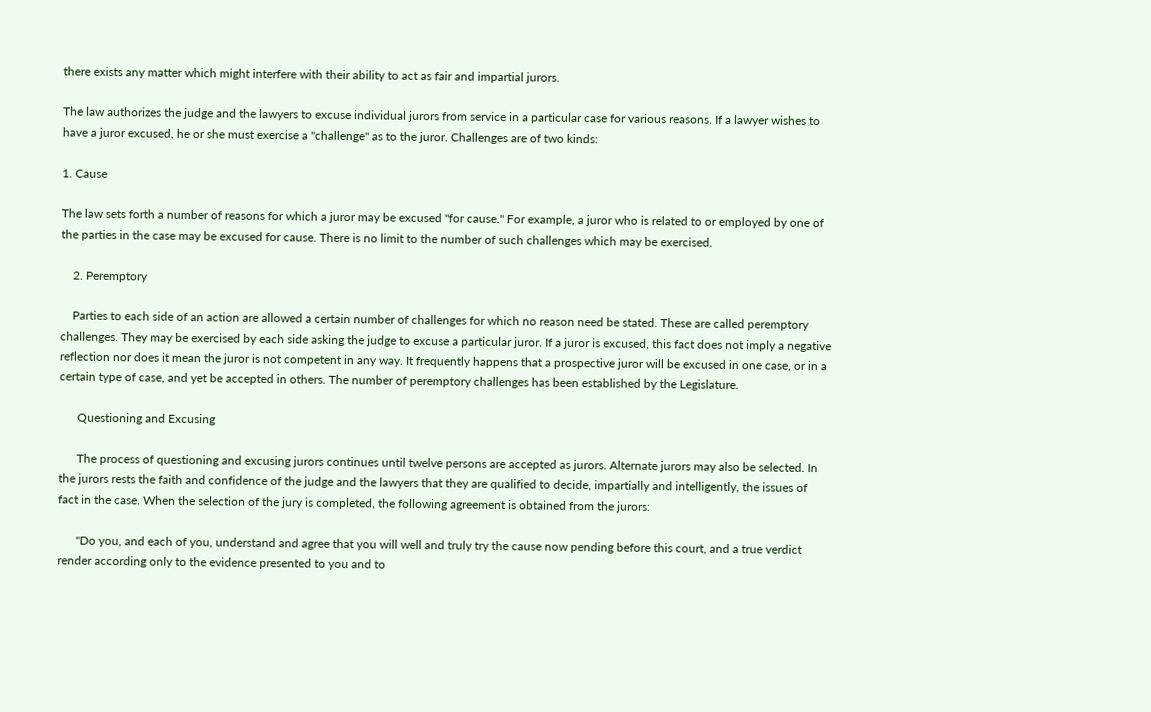there exists any matter which might interfere with their ability to act as fair and impartial jurors.

The law authorizes the judge and the lawyers to excuse individual jurors from service in a particular case for various reasons. If a lawyer wishes to have a juror excused, he or she must exercise a "challenge" as to the juror. Challenges are of two kinds:

1. Cause

The law sets forth a number of reasons for which a juror may be excused "for cause." For example, a juror who is related to or employed by one of the parties in the case may be excused for cause. There is no limit to the number of such challenges which may be exercised.

    2. Peremptory

    Parties to each side of an action are allowed a certain number of challenges for which no reason need be stated. These are called peremptory challenges. They may be exercised by each side asking the judge to excuse a particular juror. If a juror is excused, this fact does not imply a negative reflection nor does it mean the juror is not competent in any way. It frequently happens that a prospective juror will be excused in one case, or in a certain type of case, and yet be accepted in others. The number of peremptory challenges has been established by the Legislature.

      Questioning and Excusing

      The process of questioning and excusing jurors continues until twelve persons are accepted as jurors. Alternate jurors may also be selected. In the jurors rests the faith and confidence of the judge and the lawyers that they are qualified to decide, impartially and intelligently, the issues of fact in the case. When the selection of the jury is completed, the following agreement is obtained from the jurors:

      "Do you, and each of you, understand and agree that you will well and truly try the cause now pending before this court, and a true verdict render according only to the evidence presented to you and to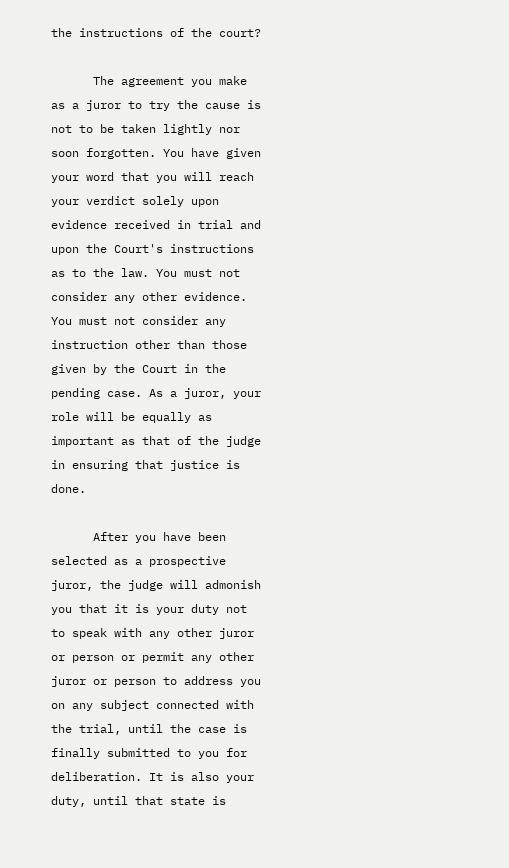the instructions of the court?

      The agreement you make as a juror to try the cause is not to be taken lightly nor soon forgotten. You have given your word that you will reach your verdict solely upon evidence received in trial and upon the Court's instructions as to the law. You must not consider any other evidence. You must not consider any instruction other than those given by the Court in the pending case. As a juror, your role will be equally as important as that of the judge in ensuring that justice is done.

      After you have been selected as a prospective juror, the judge will admonish you that it is your duty not to speak with any other juror or person or permit any other juror or person to address you on any subject connected with the trial, until the case is finally submitted to you for deliberation. It is also your duty, until that state is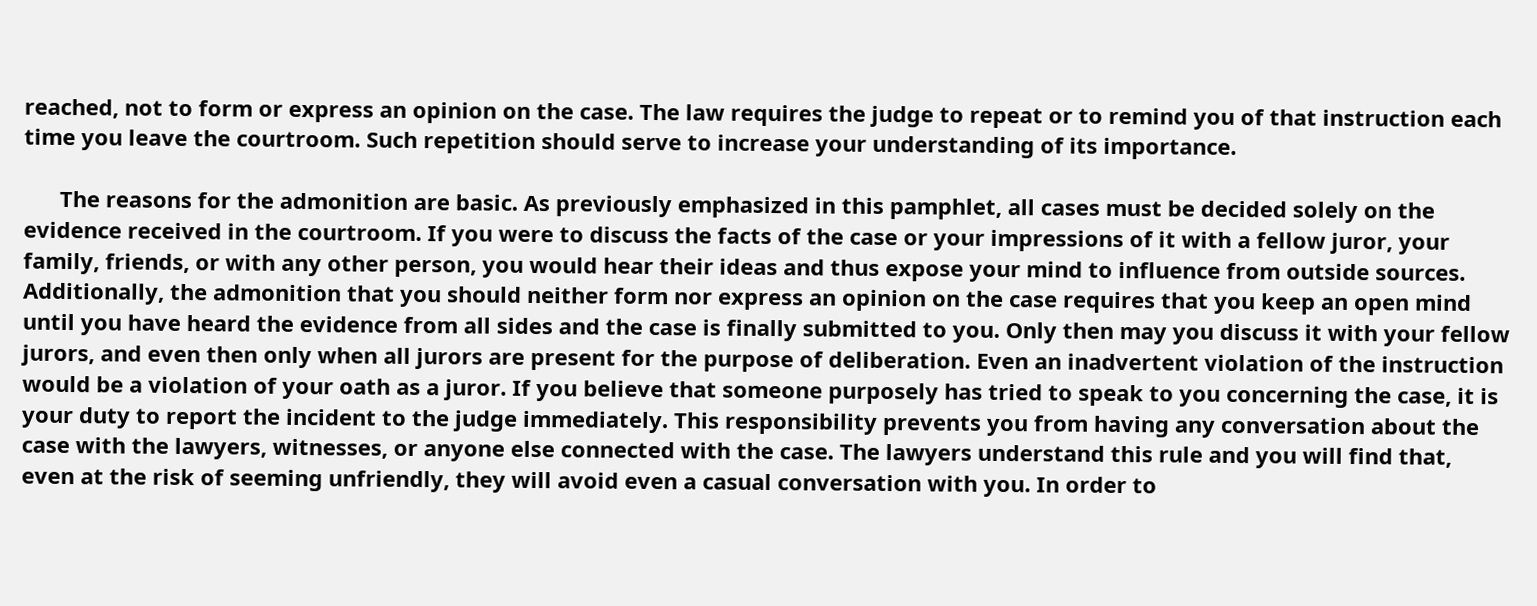reached, not to form or express an opinion on the case. The law requires the judge to repeat or to remind you of that instruction each time you leave the courtroom. Such repetition should serve to increase your understanding of its importance.

      The reasons for the admonition are basic. As previously emphasized in this pamphlet, all cases must be decided solely on the evidence received in the courtroom. If you were to discuss the facts of the case or your impressions of it with a fellow juror, your family, friends, or with any other person, you would hear their ideas and thus expose your mind to influence from outside sources. Additionally, the admonition that you should neither form nor express an opinion on the case requires that you keep an open mind until you have heard the evidence from all sides and the case is finally submitted to you. Only then may you discuss it with your fellow jurors, and even then only when all jurors are present for the purpose of deliberation. Even an inadvertent violation of the instruction would be a violation of your oath as a juror. If you believe that someone purposely has tried to speak to you concerning the case, it is your duty to report the incident to the judge immediately. This responsibility prevents you from having any conversation about the case with the lawyers, witnesses, or anyone else connected with the case. The lawyers understand this rule and you will find that, even at the risk of seeming unfriendly, they will avoid even a casual conversation with you. In order to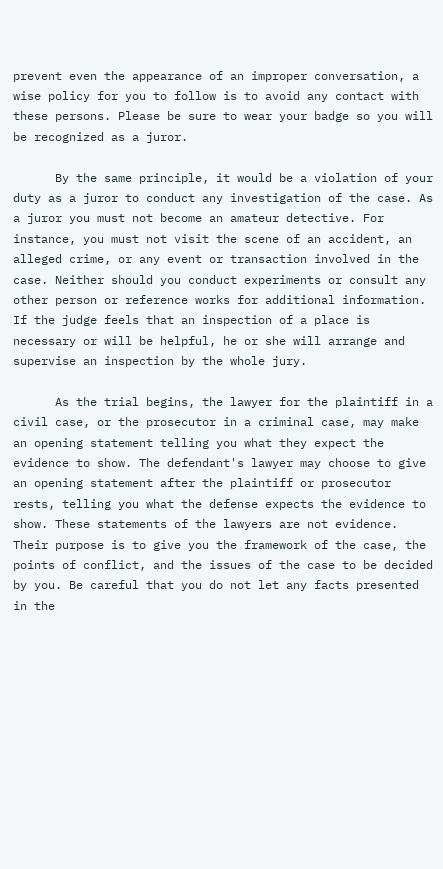prevent even the appearance of an improper conversation, a wise policy for you to follow is to avoid any contact with these persons. Please be sure to wear your badge so you will be recognized as a juror.

      By the same principle, it would be a violation of your duty as a juror to conduct any investigation of the case. As a juror you must not become an amateur detective. For instance, you must not visit the scene of an accident, an alleged crime, or any event or transaction involved in the case. Neither should you conduct experiments or consult any other person or reference works for additional information. If the judge feels that an inspection of a place is necessary or will be helpful, he or she will arrange and supervise an inspection by the whole jury.

      As the trial begins, the lawyer for the plaintiff in a civil case, or the prosecutor in a criminal case, may make an opening statement telling you what they expect the evidence to show. The defendant's lawyer may choose to give an opening statement after the plaintiff or prosecutor rests, telling you what the defense expects the evidence to show. These statements of the lawyers are not evidence. Their purpose is to give you the framework of the case, the points of conflict, and the issues of the case to be decided by you. Be careful that you do not let any facts presented in the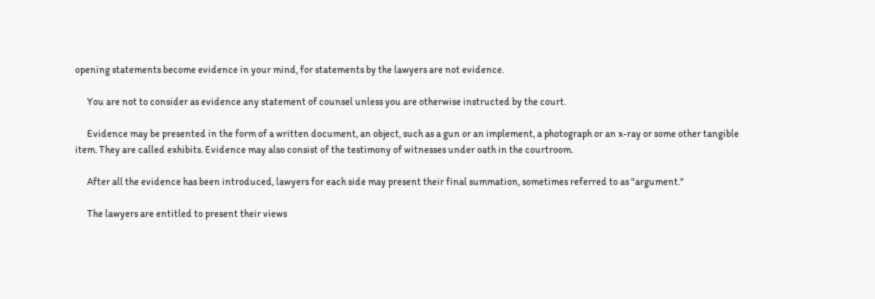opening statements become evidence in your mind, for statements by the lawyers are not evidence.

      You are not to consider as evidence any statement of counsel unless you are otherwise instructed by the court.

      Evidence may be presented in the form of a written document, an object, such as a gun or an implement, a photograph or an x-ray or some other tangible item. They are called exhibits. Evidence may also consist of the testimony of witnesses under oath in the courtroom.

      After all the evidence has been introduced, lawyers for each side may present their final summation, sometimes referred to as "argument."

      The lawyers are entitled to present their views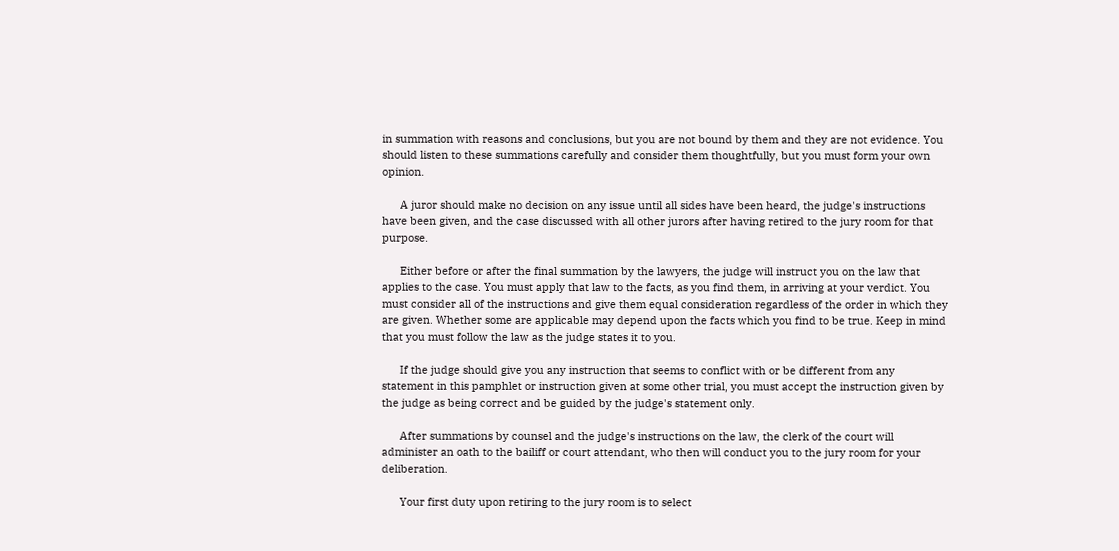in summation with reasons and conclusions, but you are not bound by them and they are not evidence. You should listen to these summations carefully and consider them thoughtfully, but you must form your own opinion.

      A juror should make no decision on any issue until all sides have been heard, the judge's instructions have been given, and the case discussed with all other jurors after having retired to the jury room for that purpose.

      Either before or after the final summation by the lawyers, the judge will instruct you on the law that applies to the case. You must apply that law to the facts, as you find them, in arriving at your verdict. You must consider all of the instructions and give them equal consideration regardless of the order in which they are given. Whether some are applicable may depend upon the facts which you find to be true. Keep in mind that you must follow the law as the judge states it to you.

      If the judge should give you any instruction that seems to conflict with or be different from any statement in this pamphlet or instruction given at some other trial, you must accept the instruction given by the judge as being correct and be guided by the judge's statement only.

      After summations by counsel and the judge's instructions on the law, the clerk of the court will administer an oath to the bailiff or court attendant, who then will conduct you to the jury room for your deliberation.

      Your first duty upon retiring to the jury room is to select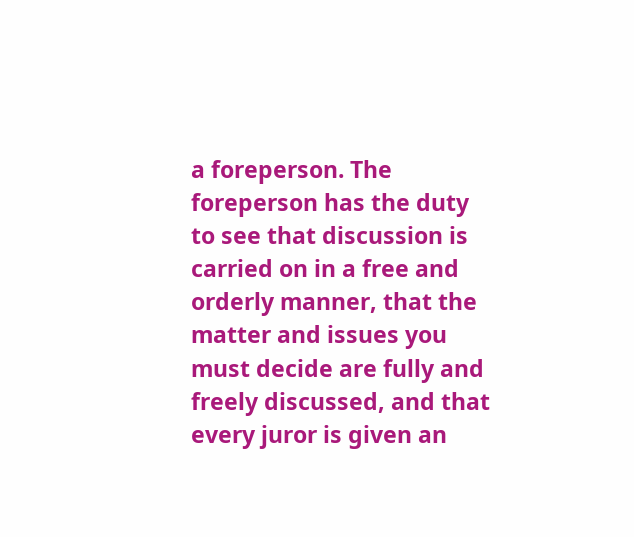a foreperson. The foreperson has the duty to see that discussion is carried on in a free and orderly manner, that the matter and issues you must decide are fully and freely discussed, and that every juror is given an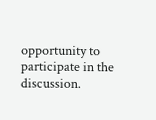opportunity to participate in the discussion.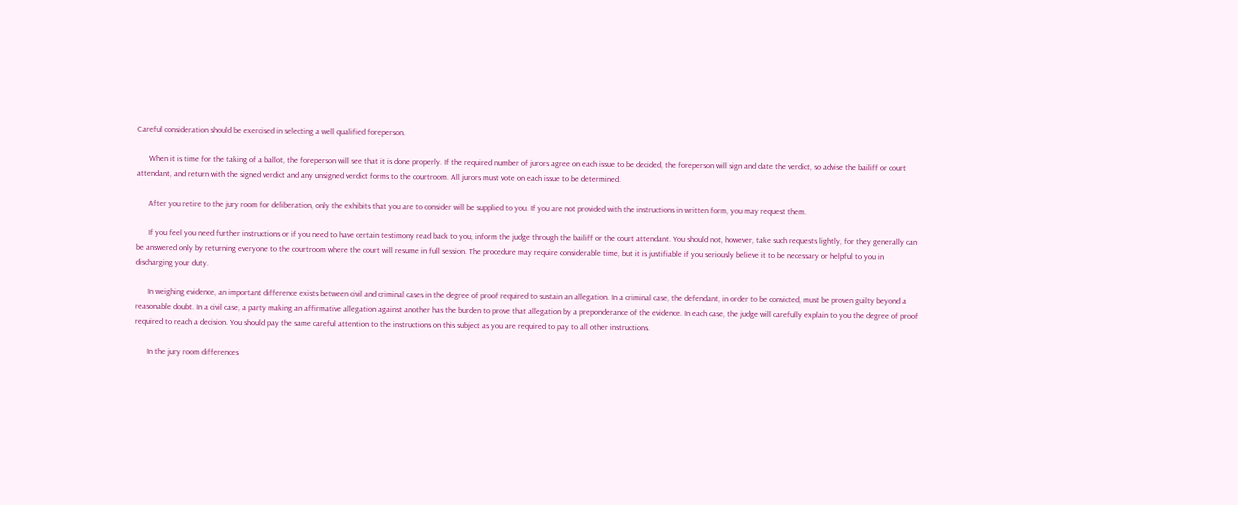Careful consideration should be exercised in selecting a well qualified foreperson.

      When it is time for the taking of a ballot, the foreperson will see that it is done properly. If the required number of jurors agree on each issue to be decided, the foreperson will sign and date the verdict, so advise the bailiff or court attendant, and return with the signed verdict and any unsigned verdict forms to the courtroom. All jurors must vote on each issue to be determined.

      After you retire to the jury room for deliberation, only the exhibits that you are to consider will be supplied to you. If you are not provided with the instructions in written form, you may request them.

      If you feel you need further instructions or if you need to have certain testimony read back to you, inform the judge through the bailiff or the court attendant. You should not, however, take such requests lightly, for they generally can be answered only by returning everyone to the courtroom where the court will resume in full session. The procedure may require considerable time, but it is justifiable if you seriously believe it to be necessary or helpful to you in discharging your duty.

      In weighing evidence, an important difference exists between civil and criminal cases in the degree of proof required to sustain an allegation. In a criminal case, the defendant, in order to be convicted, must be proven guilty beyond a reasonable doubt. In a civil case, a party making an affirmative allegation against another has the burden to prove that allegation by a preponderance of the evidence. In each case, the judge will carefully explain to you the degree of proof required to reach a decision. You should pay the same careful attention to the instructions on this subject as you are required to pay to all other instructions.

      In the jury room differences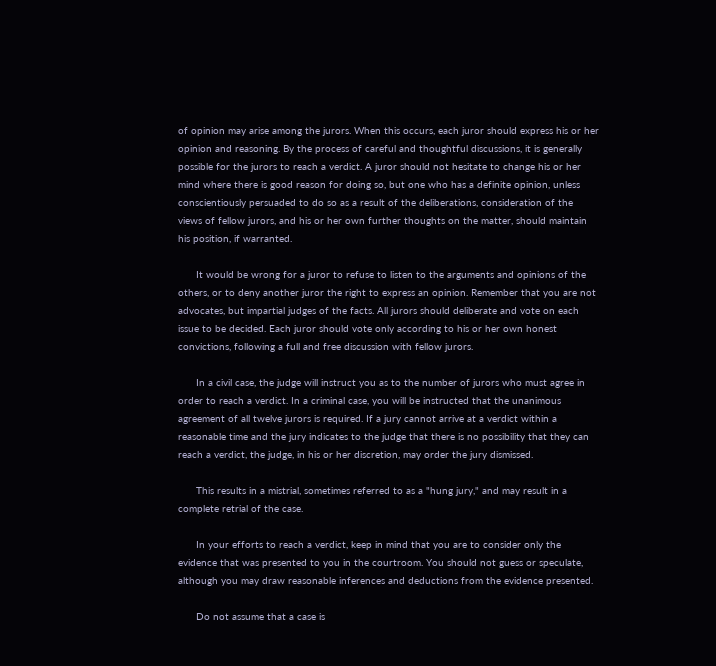of opinion may arise among the jurors. When this occurs, each juror should express his or her opinion and reasoning. By the process of careful and thoughtful discussions, it is generally possible for the jurors to reach a verdict. A juror should not hesitate to change his or her mind where there is good reason for doing so, but one who has a definite opinion, unless conscientiously persuaded to do so as a result of the deliberations, consideration of the views of fellow jurors, and his or her own further thoughts on the matter, should maintain his position, if warranted.

      It would be wrong for a juror to refuse to listen to the arguments and opinions of the others, or to deny another juror the right to express an opinion. Remember that you are not advocates, but impartial judges of the facts. All jurors should deliberate and vote on each issue to be decided. Each juror should vote only according to his or her own honest convictions, following a full and free discussion with fellow jurors.

      In a civil case, the judge will instruct you as to the number of jurors who must agree in order to reach a verdict. In a criminal case, you will be instructed that the unanimous agreement of all twelve jurors is required. If a jury cannot arrive at a verdict within a reasonable time and the jury indicates to the judge that there is no possibility that they can reach a verdict, the judge, in his or her discretion, may order the jury dismissed.

      This results in a mistrial, sometimes referred to as a "hung jury," and may result in a complete retrial of the case.

      In your efforts to reach a verdict, keep in mind that you are to consider only the evidence that was presented to you in the courtroom. You should not guess or speculate, although you may draw reasonable inferences and deductions from the evidence presented.

      Do not assume that a case is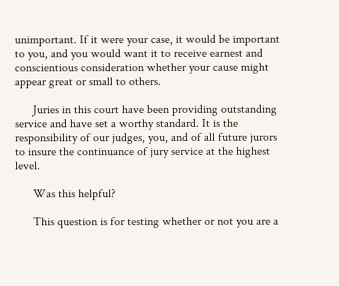unimportant. If it were your case, it would be important to you, and you would want it to receive earnest and conscientious consideration whether your cause might appear great or small to others.

      Juries in this court have been providing outstanding service and have set a worthy standard. It is the responsibility of our judges, you, and of all future jurors to insure the continuance of jury service at the highest level.

      Was this helpful?

      This question is for testing whether or not you are a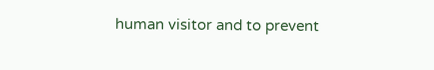human visitor and to prevent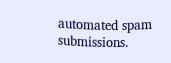automated spam submissions.